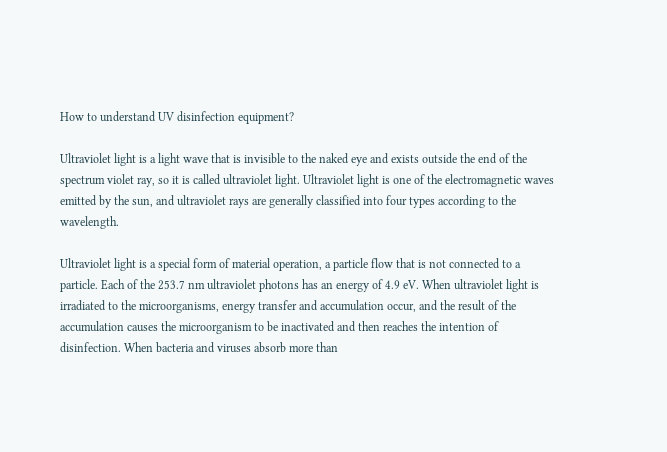How to understand UV disinfection equipment?

Ultraviolet light is a light wave that is invisible to the naked eye and exists outside the end of the spectrum violet ray, so it is called ultraviolet light. Ultraviolet light is one of the electromagnetic waves emitted by the sun, and ultraviolet rays are generally classified into four types according to the wavelength.

Ultraviolet light is a special form of material operation, a particle flow that is not connected to a particle. Each of the 253.7 nm ultraviolet photons has an energy of 4.9 eV. When ultraviolet light is irradiated to the microorganisms, energy transfer and accumulation occur, and the result of the accumulation causes the microorganism to be inactivated and then reaches the intention of disinfection. When bacteria and viruses absorb more than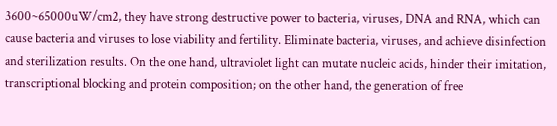3600~65000uW/cm2, they have strong destructive power to bacteria, viruses, DNA and RNA, which can cause bacteria and viruses to lose viability and fertility. Eliminate bacteria, viruses, and achieve disinfection and sterilization results. On the one hand, ultraviolet light can mutate nucleic acids, hinder their imitation, transcriptional blocking and protein composition; on the other hand, the generation of free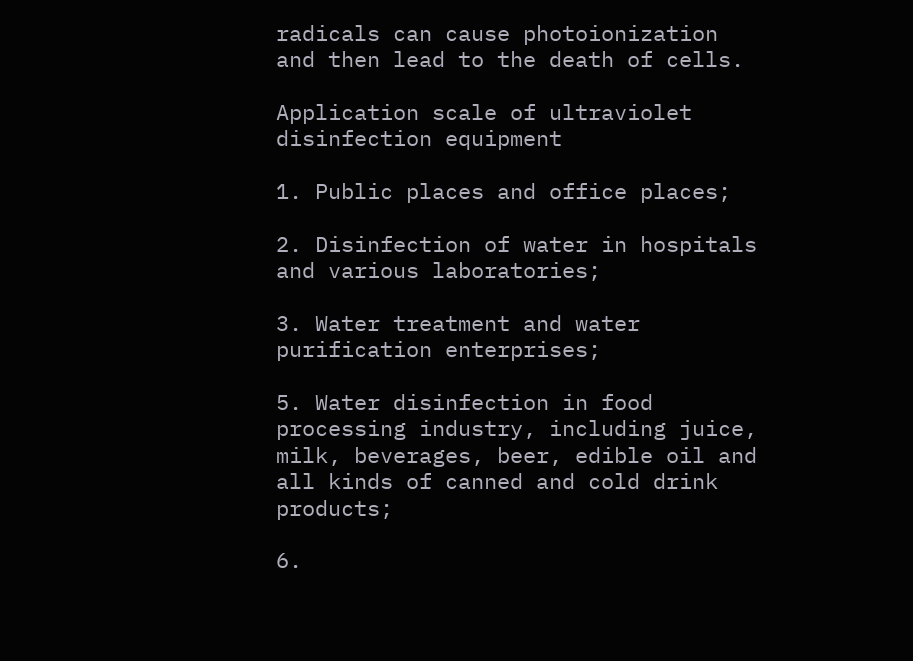radicals can cause photoionization and then lead to the death of cells.

Application scale of ultraviolet disinfection equipment

1. Public places and office places;

2. Disinfection of water in hospitals and various laboratories;

3. Water treatment and water purification enterprises;

5. Water disinfection in food processing industry, including juice, milk, beverages, beer, edible oil and all kinds of canned and cold drink products;

6.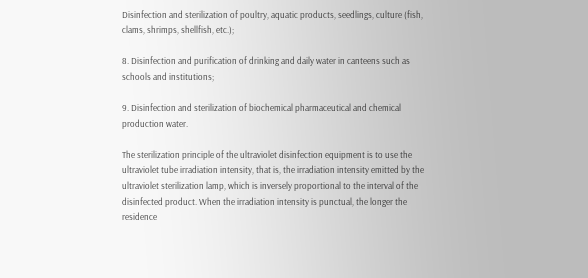Disinfection and sterilization of poultry, aquatic products, seedlings, culture (fish, clams, shrimps, shellfish, etc.);

8. Disinfection and purification of drinking and daily water in canteens such as schools and institutions;

9. Disinfection and sterilization of biochemical pharmaceutical and chemical production water.

The sterilization principle of the ultraviolet disinfection equipment is to use the ultraviolet tube irradiation intensity, that is, the irradiation intensity emitted by the ultraviolet sterilization lamp, which is inversely proportional to the interval of the disinfected product. When the irradiation intensity is punctual, the longer the residence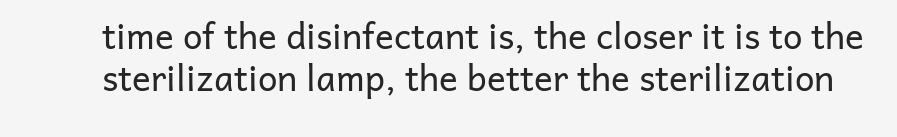time of the disinfectant is, the closer it is to the sterilization lamp, the better the sterilization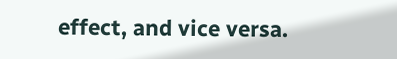effect, and vice versa.